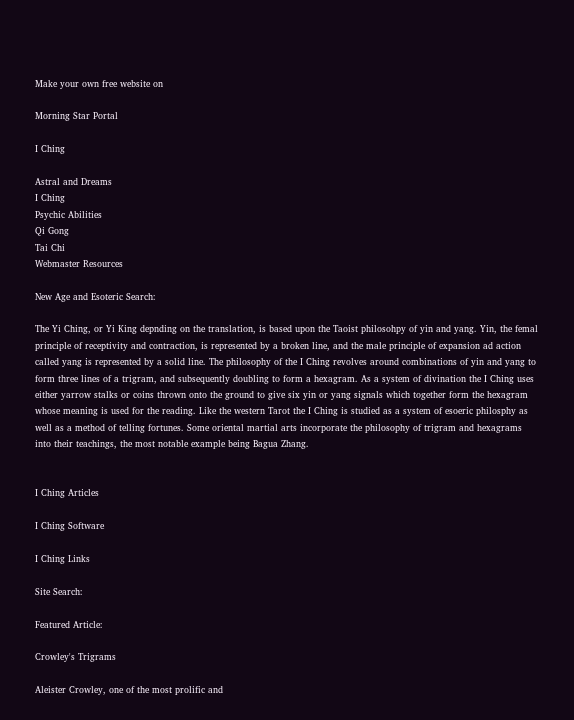Make your own free website on

Morning Star Portal

I Ching

Astral and Dreams
I Ching
Psychic Abilities
Qi Gong
Tai Chi
Webmaster Resources

New Age and Esoteric Search:

The Yi Ching, or Yi King depnding on the translation, is based upon the Taoist philosohpy of yin and yang. Yin, the femal principle of receptivity and contraction, is represented by a broken line, and the male principle of expansion ad action called yang is represented by a solid line. The philosophy of the I Ching revolves around combinations of yin and yang to form three lines of a trigram, and subsequently doubling to form a hexagram. As a system of divination the I Ching uses either yarrow stalks or coins thrown onto the ground to give six yin or yang signals which together form the hexagram whose meaning is used for the reading. Like the western Tarot the I Ching is studied as a system of esoeric philosphy as well as a method of telling fortunes. Some oriental martial arts incorporate the philosophy of trigram and hexagrams into their teachings, the most notable example being Bagua Zhang.


I Ching Articles

I Ching Software

I Ching Links

Site Search:

Featured Article:

Crowley's Trigrams

Aleister Crowley, one of the most prolific and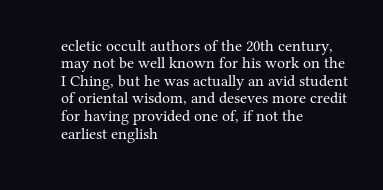ecletic occult authors of the 20th century, may not be well known for his work on the I Ching, but he was actually an avid student of oriental wisdom, and deseves more credit for having provided one of, if not the earliest english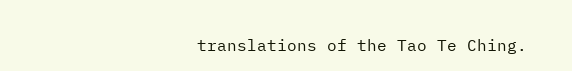translations of the Tao Te Ching.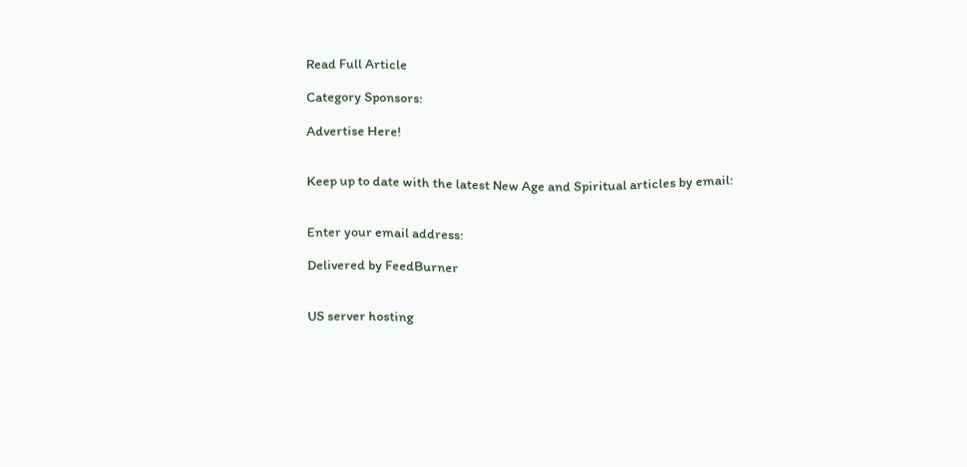Read Full Article

Category Sponsors:

Advertise Here!


Keep up to date with the latest New Age and Spiritual articles by email:


Enter your email address:

Delivered by FeedBurner


US server hosting